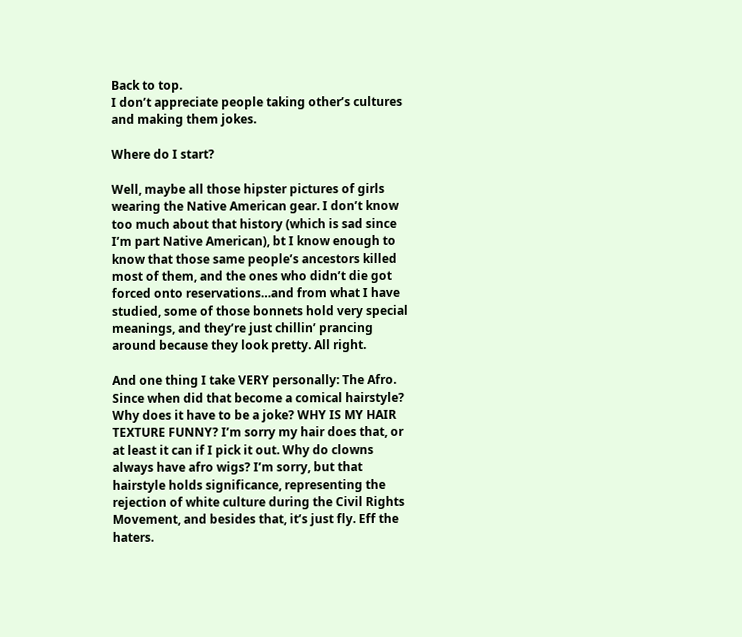Back to top.
I don’t appreciate people taking other’s cultures and making them jokes.

Where do I start?

Well, maybe all those hipster pictures of girls wearing the Native American gear. I don’t know too much about that history (which is sad since I’m part Native American), bt I know enough to know that those same people’s ancestors killed most of them, and the ones who didn’t die got forced onto reservations…and from what I have studied, some of those bonnets hold very special meanings, and they’re just chillin’ prancing around because they look pretty. All right.

And one thing I take VERY personally: The Afro. Since when did that become a comical hairstyle? Why does it have to be a joke? WHY IS MY HAIR TEXTURE FUNNY? I’m sorry my hair does that, or at least it can if I pick it out. Why do clowns always have afro wigs? I’m sorry, but that hairstyle holds significance, representing the rejection of white culture during the Civil Rights Movement, and besides that, it’s just fly. Eff the haters.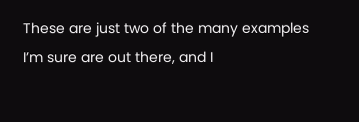These are just two of the many examples I’m sure are out there, and I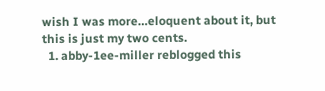wish I was more…eloquent about it, but this is just my two cents.
  1. abby-1ee-miller reblogged this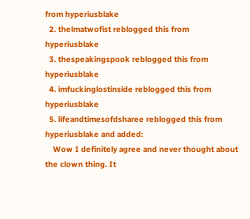from hyperiusblake
  2. thelmatwofist reblogged this from hyperiusblake
  3. thespeakingspook reblogged this from hyperiusblake
  4. imfuckinglostinside reblogged this from hyperiusblake
  5. lifeandtimesofdsharee reblogged this from hyperiusblake and added:
    Wow I definitely agree and never thought about the clown thing. It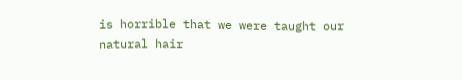is horrible that we were taught our natural hair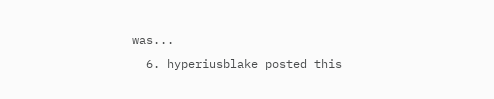was...
  6. hyperiusblake posted this